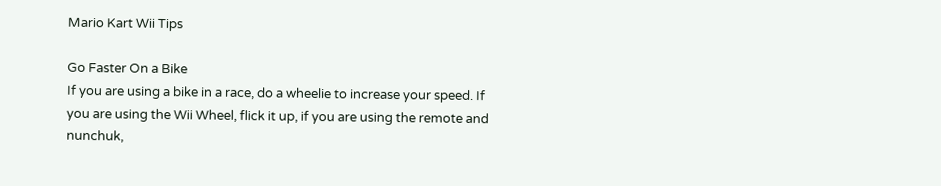Mario Kart Wii Tips

Go Faster On a Bike
If you are using a bike in a race, do a wheelie to increase your speed. If you are using the Wii Wheel, flick it up, if you are using the remote and nunchuk,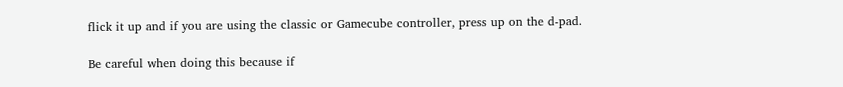flick it up and if you are using the classic or Gamecube controller, press up on the d-pad.

Be careful when doing this because if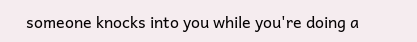someone knocks into you while you're doing a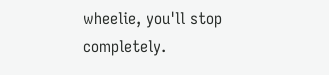wheelie, you'll stop completely.